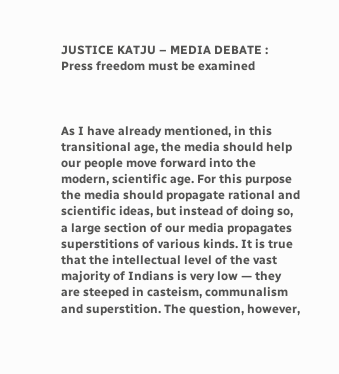JUSTICE KATJU – MEDIA DEBATE : Press freedom must be examined



As I have already mentioned, in this transitional age, the media should help our people move forward into the modern, scientific age. For this purpose the media should propagate rational and scientific ideas, but instead of doing so, a large section of our media propagates superstitions of various kinds. It is true that the intellectual level of the vast majority of Indians is very low — they are steeped in casteism, communalism and superstition. The question, however,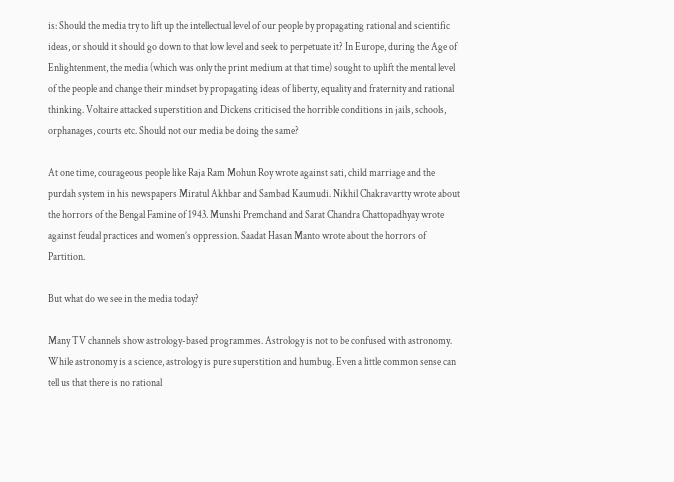is: Should the media try to lift up the intellectual level of our people by propagating rational and scientific ideas, or should it should go down to that low level and seek to perpetuate it? In Europe, during the Age of Enlightenment, the media (which was only the print medium at that time) sought to uplift the mental level of the people and change their mindset by propagating ideas of liberty, equality and fraternity and rational thinking. Voltaire attacked superstition and Dickens criticised the horrible conditions in jails, schools, orphanages, courts etc. Should not our media be doing the same?

At one time, courageous people like Raja Ram Mohun Roy wrote against sati, child marriage and the purdah system in his newspapers Miratul Akhbar and Sambad Kaumudi. Nikhil Chakravartty wrote about the horrors of the Bengal Famine of 1943. Munshi Premchand and Sarat Chandra Chattopadhyay wrote against feudal practices and women’s oppression. Saadat Hasan Manto wrote about the horrors of Partition.

But what do we see in the media today?

Many TV channels show astrology-based programmes. Astrology is not to be confused with astronomy. While astronomy is a science, astrology is pure superstition and humbug. Even a little common sense can tell us that there is no rational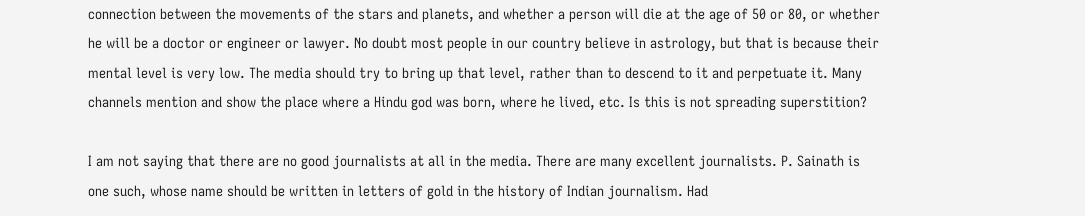connection between the movements of the stars and planets, and whether a person will die at the age of 50 or 80, or whether he will be a doctor or engineer or lawyer. No doubt most people in our country believe in astrology, but that is because their mental level is very low. The media should try to bring up that level, rather than to descend to it and perpetuate it. Many channels mention and show the place where a Hindu god was born, where he lived, etc. Is this is not spreading superstition?

I am not saying that there are no good journalists at all in the media. There are many excellent journalists. P. Sainath is one such, whose name should be written in letters of gold in the history of Indian journalism. Had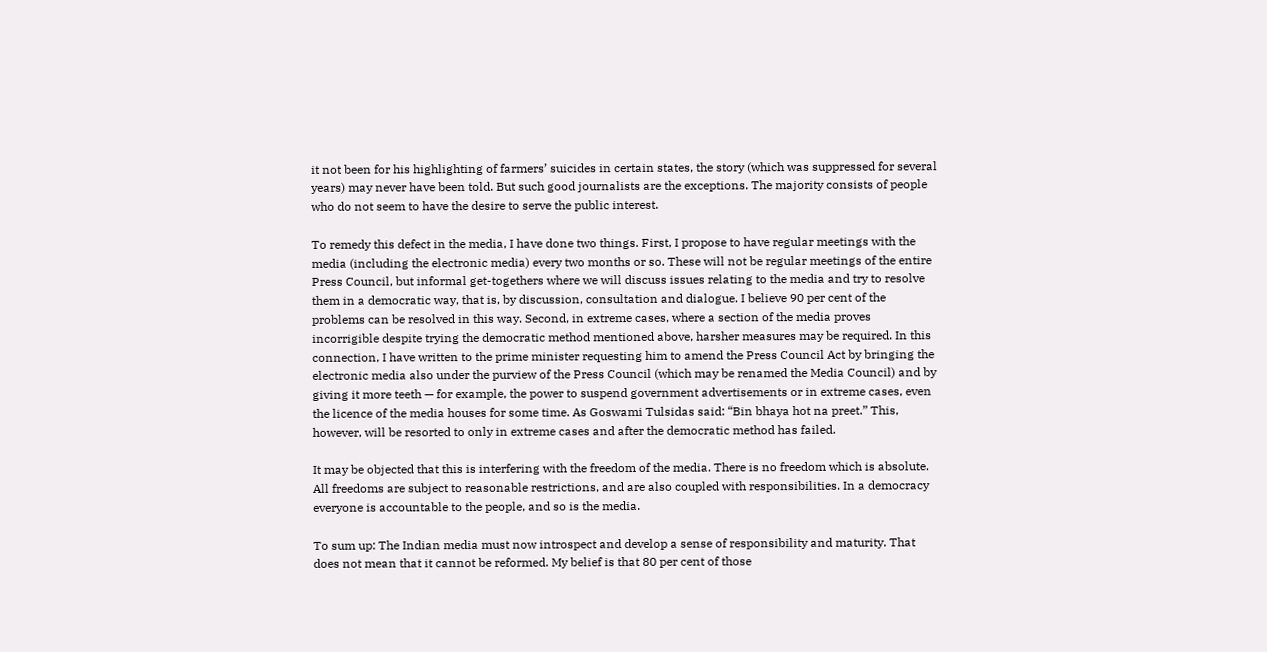it not been for his highlighting of farmers’ suicides in certain states, the story (which was suppressed for several years) may never have been told. But such good journalists are the exceptions. The majority consists of people who do not seem to have the desire to serve the public interest.

To remedy this defect in the media, I have done two things. First, I propose to have regular meetings with the media (including the electronic media) every two months or so. These will not be regular meetings of the entire Press Council, but informal get-togethers where we will discuss issues relating to the media and try to resolve them in a democratic way, that is, by discussion, consultation and dialogue. I believe 90 per cent of the problems can be resolved in this way. Second, in extreme cases, where a section of the media proves incorrigible despite trying the democratic method mentioned above, harsher measures may be required. In this connection, I have written to the prime minister requesting him to amend the Press Council Act by bringing the electronic media also under the purview of the Press Council (which may be renamed the Media Council) and by giving it more teeth — for example, the power to suspend government advertisements or in extreme cases, even the licence of the media houses for some time. As Goswami Tulsidas said: “Bin bhaya hot na preet.” This, however, will be resorted to only in extreme cases and after the democratic method has failed.

It may be objected that this is interfering with the freedom of the media. There is no freedom which is absolute. All freedoms are subject to reasonable restrictions, and are also coupled with responsibilities. In a democracy everyone is accountable to the people, and so is the media.

To sum up: The Indian media must now introspect and develop a sense of responsibility and maturity. That does not mean that it cannot be reformed. My belief is that 80 per cent of those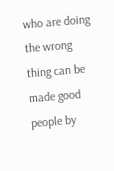who are doing the wrong thing can be made good people by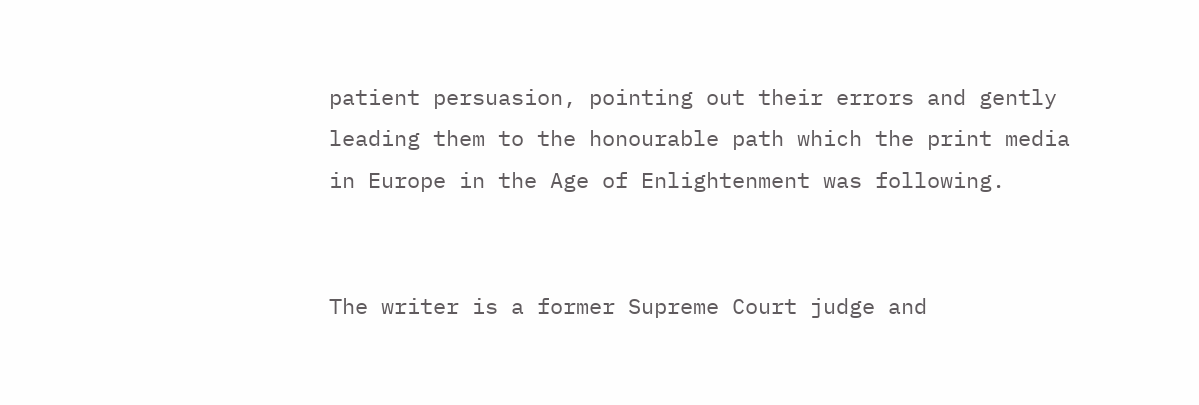patient persuasion, pointing out their errors and gently leading them to the honourable path which the print media in Europe in the Age of Enlightenment was following.


The writer is a former Supreme Court judge and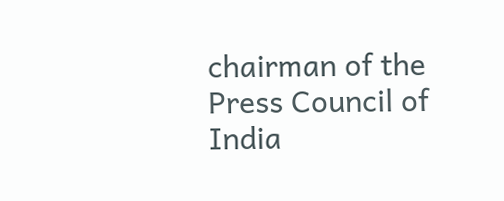chairman of the Press Council of India